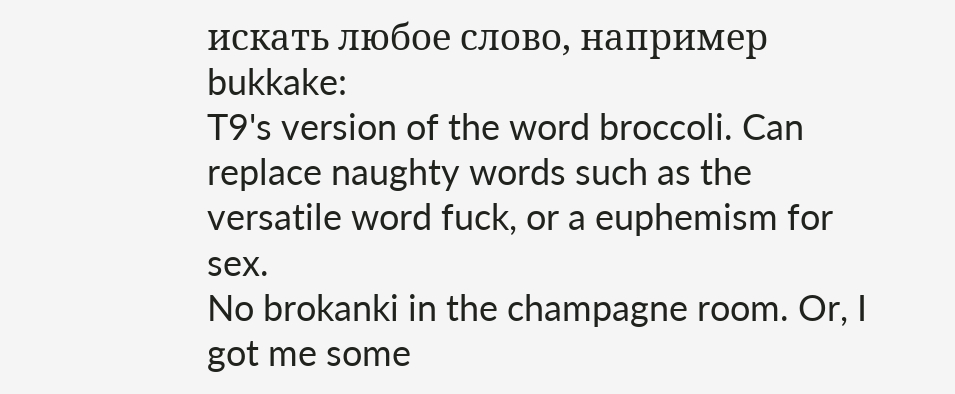искать любое слово, например bukkake:
T9's version of the word broccoli. Can replace naughty words such as the versatile word fuck, or a euphemism for sex.
No brokanki in the champagne room. Or, I got me some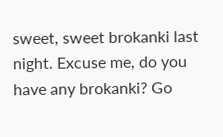sweet, sweet brokanki last night. Excuse me, do you have any brokanki? Go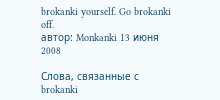brokanki yourself. Go brokanki off.
автор: Monkanki 13 июня 2008

Слова, связанные с brokanki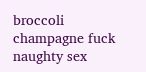broccoli champagne fuck naughty sex